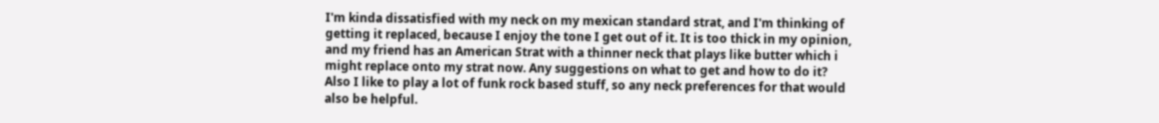I'm kinda dissatisfied with my neck on my mexican standard strat, and I'm thinking of getting it replaced, because I enjoy the tone I get out of it. It is too thick in my opinion, and my friend has an American Strat with a thinner neck that plays like butter which i might replace onto my strat now. Any suggestions on what to get and how to do it? Also I like to play a lot of funk rock based stuff, so any neck preferences for that would also be helpful.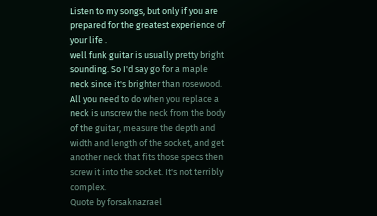Listen to my songs, but only if you are prepared for the greatest experience of your life .
well funk guitar is usually pretty bright sounding. So I'd say go for a maple neck since it's brighter than rosewood. All you need to do when you replace a neck is unscrew the neck from the body of the guitar, measure the depth and width and length of the socket, and get another neck that fits those specs then screw it into the socket. It's not terribly complex.
Quote by forsaknazrael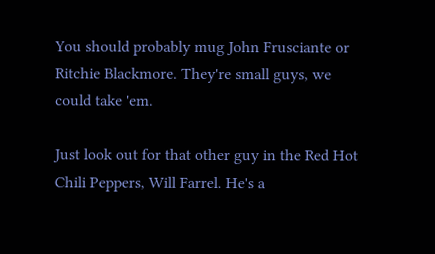You should probably mug John Frusciante or Ritchie Blackmore. They're small guys, we could take 'em.

Just look out for that other guy in the Red Hot Chili Peppers, Will Farrel. He's a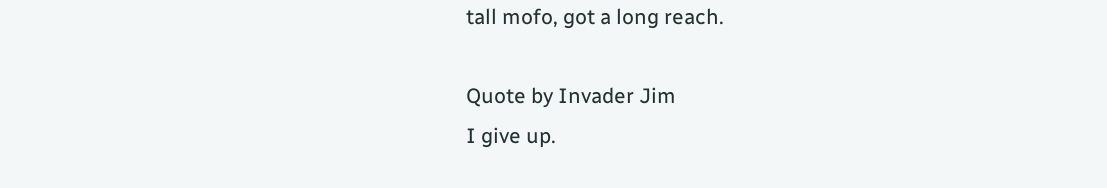tall mofo, got a long reach.

Quote by Invader Jim
I give up.